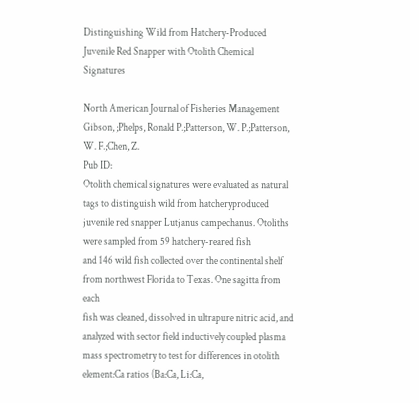Distinguishing Wild from Hatchery-Produced Juvenile Red Snapper with Otolith Chemical Signatures

North American Journal of Fisheries Management
Gibson, ;Phelps, Ronald P.;Patterson, W. P.;Patterson, W. F.;Chen, Z.
Pub ID:
Otolith chemical signatures were evaluated as natural tags to distinguish wild from hatcheryproduced
juvenile red snapper Lutjanus campechanus. Otoliths were sampled from 59 hatchery-reared fish
and 146 wild fish collected over the continental shelf from northwest Florida to Texas. One sagitta from each
fish was cleaned, dissolved in ultrapure nitric acid, and analyzed with sector field inductively coupled plasma
mass spectrometry to test for differences in otolith element:Ca ratios (Ba:Ca, Li:Ca,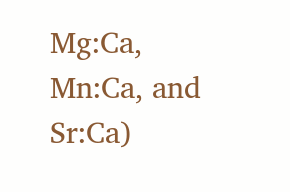Mg:Ca, Mn:Ca, and
Sr:Ca)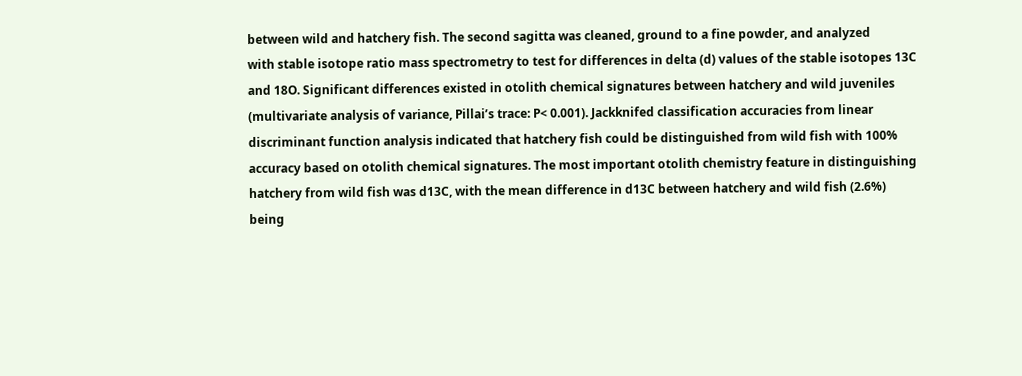between wild and hatchery fish. The second sagitta was cleaned, ground to a fine powder, and analyzed
with stable isotope ratio mass spectrometry to test for differences in delta (d) values of the stable isotopes 13C
and 18O. Significant differences existed in otolith chemical signatures between hatchery and wild juveniles
(multivariate analysis of variance, Pillai’s trace: P< 0.001). Jackknifed classification accuracies from linear
discriminant function analysis indicated that hatchery fish could be distinguished from wild fish with 100%
accuracy based on otolith chemical signatures. The most important otolith chemistry feature in distinguishing
hatchery from wild fish was d13C, with the mean difference in d13C between hatchery and wild fish (2.6%)
being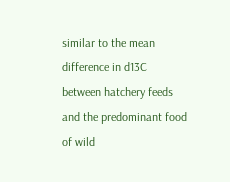similar to the mean difference in d13C between hatchery feeds and the predominant food of wild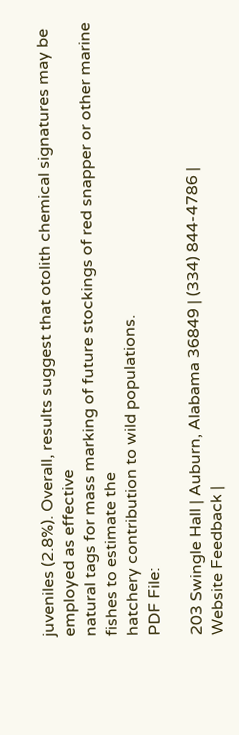juveniles (2.8%). Overall, results suggest that otolith chemical signatures may be employed as effective
natural tags for mass marking of future stockings of red snapper or other marine fishes to estimate the
hatchery contribution to wild populations.
PDF File:

203 Swingle Hall | Auburn, Alabama 36849 | (334) 844-4786 |
Website Feedback |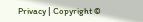Privacy | Copyright ©